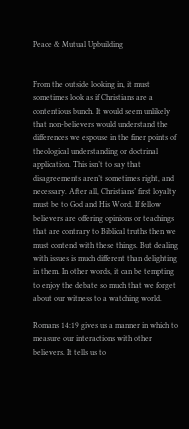Peace & Mutual Upbuilding


From the outside looking in, it must sometimes look as if Christians are a contentious bunch. It would seem unlikely that non-believers would understand the differences we espouse in the finer points of theological understanding or doctrinal application. This isn’t to say that disagreements aren’t sometimes right, and necessary. After all, Christians’ first loyalty must be to God and His Word. If fellow believers are offering opinions or teachings that are contrary to Biblical truths then we must contend with these things. But dealing with issues is much different than delighting in them. In other words, it can be tempting to enjoy the debate so much that we forget about our witness to a watching world.

Romans 14:19 gives us a manner in which to measure our interactions with other believers. It tells us to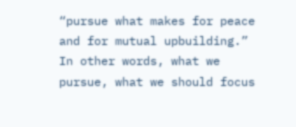“pursue what makes for peace and for mutual upbuilding.” In other words, what we pursue, what we should focus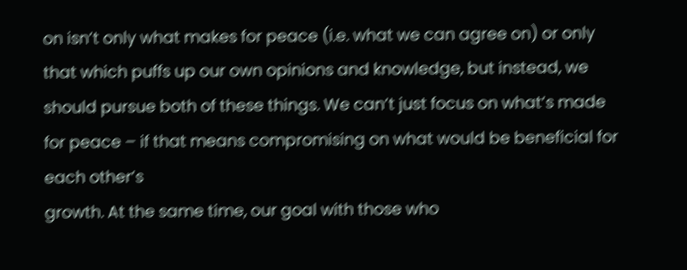on isn’t only what makes for peace (i.e. what we can agree on) or only that which puffs up our own opinions and knowledge, but instead, we should pursue both of these things. We can’t just focus on what’s made for peace – if that means compromising on what would be beneficial for each other’s
growth. At the same time, our goal with those who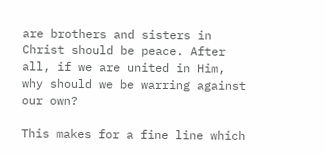are brothers and sisters in Christ should be peace. After all, if we are united in Him,
why should we be warring against our own?

This makes for a fine line which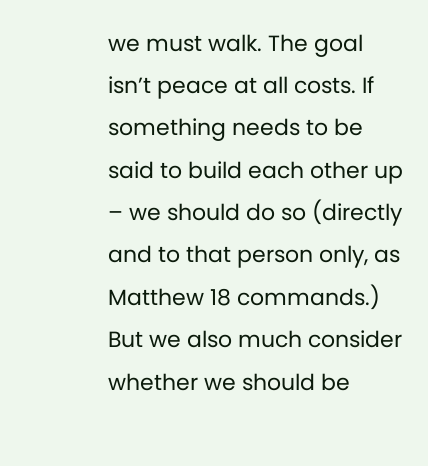we must walk. The goal isn’t peace at all costs. If something needs to be said to build each other up – we should do so (directly and to that person only, as Matthew 18 commands.) But we also much consider whether we should be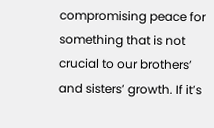compromising peace for something that is not crucial to our brothers’ and sisters’ growth. If it’s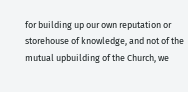for building up our own reputation or storehouse of knowledge, and not of the mutual upbuilding of the Church, we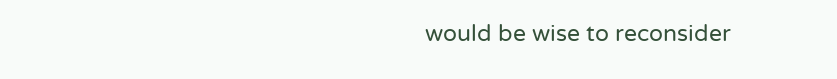would be wise to reconsider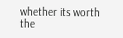whether its worth the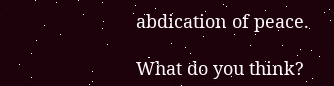abdication of peace.

What do you think?